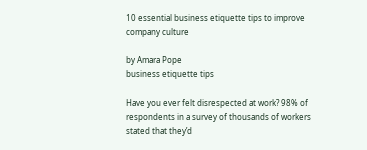10 essential business etiquette tips to improve company culture

by Amara Pope
business etiquette tips

Have you ever felt disrespected at work? 98% of respondents in a survey of thousands of workers stated that they’d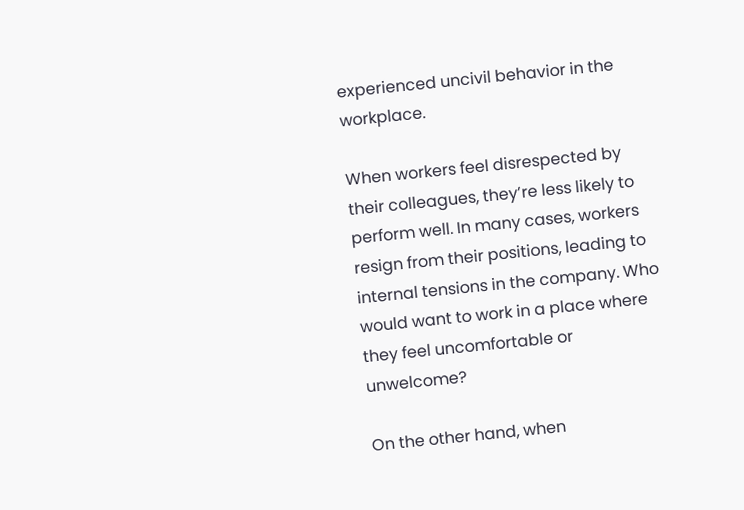experienced uncivil behavior in the workplace.

When workers feel disrespected by their colleagues, they’re less likely to perform well. In many cases, workers resign from their positions, leading to internal tensions in the company. Who would want to work in a place where they feel uncomfortable or unwelcome?

On the other hand, when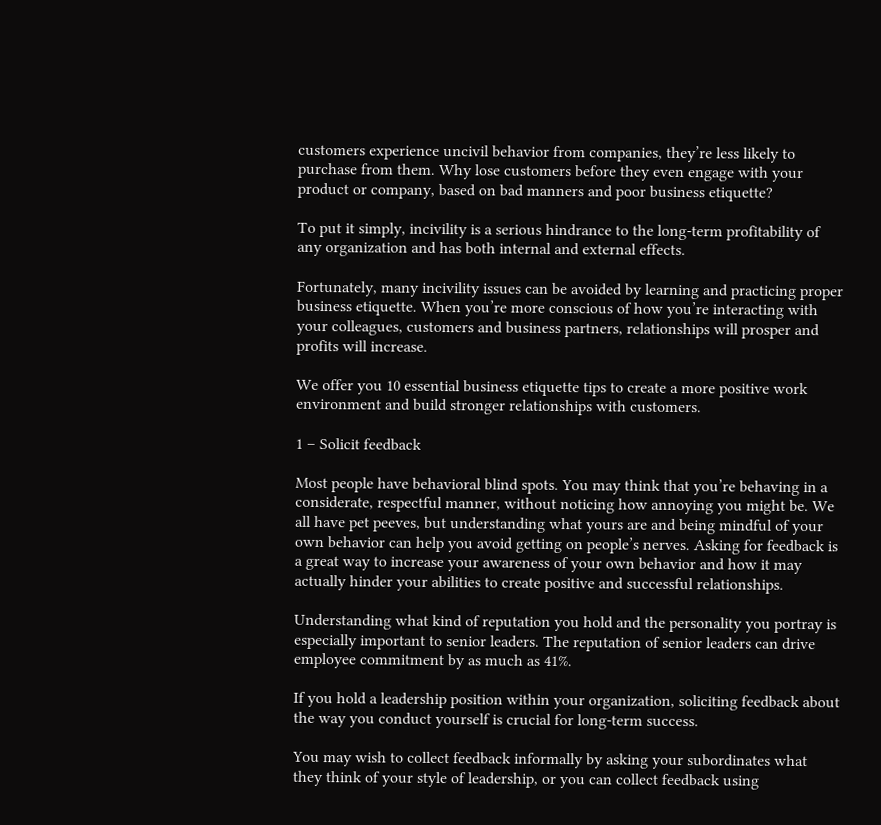customers experience uncivil behavior from companies, they’re less likely to purchase from them. Why lose customers before they even engage with your product or company, based on bad manners and poor business etiquette?

To put it simply, incivility is a serious hindrance to the long-term profitability of any organization and has both internal and external effects.

Fortunately, many incivility issues can be avoided by learning and practicing proper business etiquette. When you’re more conscious of how you’re interacting with your colleagues, customers and business partners, relationships will prosper and profits will increase.

We offer you 10 essential business etiquette tips to create a more positive work environment and build stronger relationships with customers.

1 – Solicit feedback

Most people have behavioral blind spots. You may think that you’re behaving in a considerate, respectful manner, without noticing how annoying you might be. We all have pet peeves, but understanding what yours are and being mindful of your own behavior can help you avoid getting on people’s nerves. Asking for feedback is a great way to increase your awareness of your own behavior and how it may actually hinder your abilities to create positive and successful relationships.

Understanding what kind of reputation you hold and the personality you portray is especially important to senior leaders. The reputation of senior leaders can drive employee commitment by as much as 41%.

If you hold a leadership position within your organization, soliciting feedback about the way you conduct yourself is crucial for long-term success.

You may wish to collect feedback informally by asking your subordinates what they think of your style of leadership, or you can collect feedback using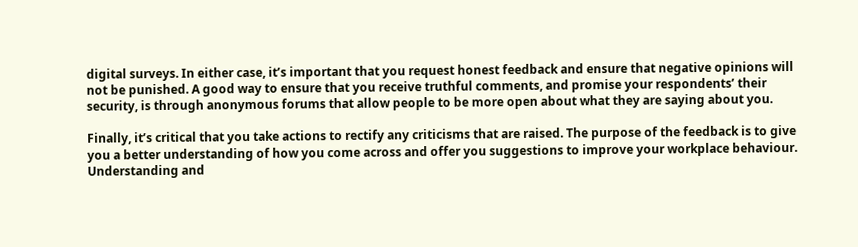digital surveys. In either case, it’s important that you request honest feedback and ensure that negative opinions will not be punished. A good way to ensure that you receive truthful comments, and promise your respondents’ their security, is through anonymous forums that allow people to be more open about what they are saying about you.

Finally, it’s critical that you take actions to rectify any criticisms that are raised. The purpose of the feedback is to give you a better understanding of how you come across and offer you suggestions to improve your workplace behaviour. Understanding and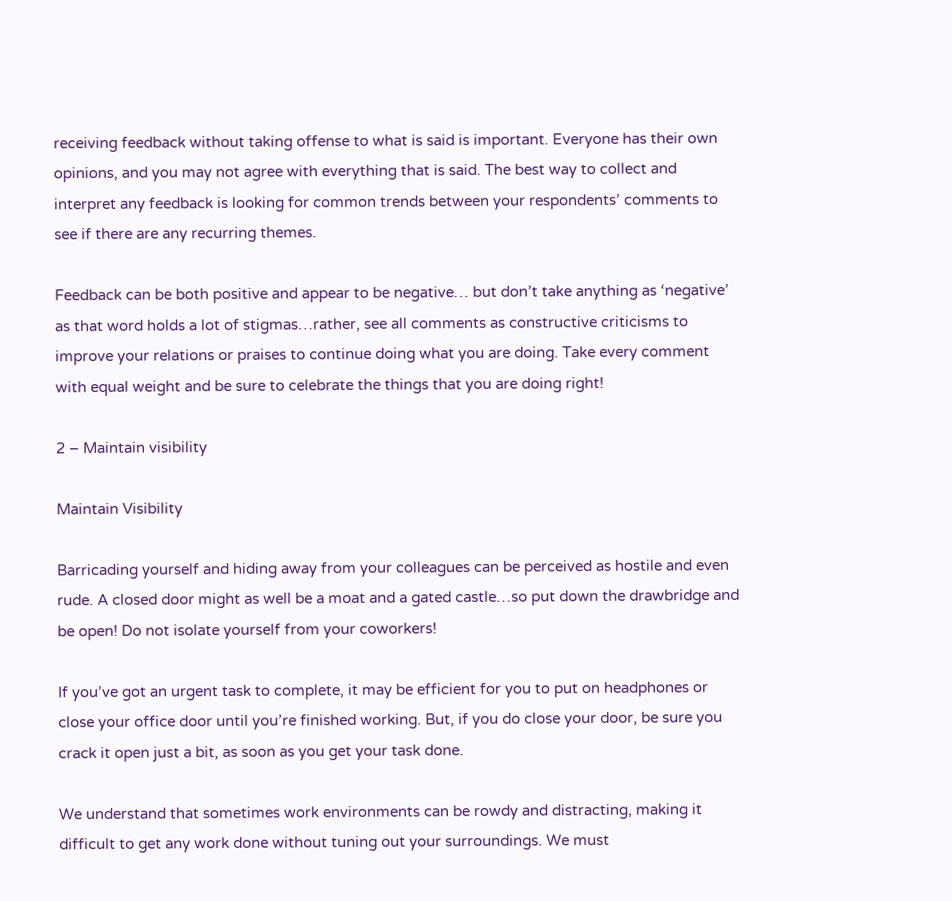receiving feedback without taking offense to what is said is important. Everyone has their own opinions, and you may not agree with everything that is said. The best way to collect and interpret any feedback is looking for common trends between your respondents’ comments to see if there are any recurring themes.

Feedback can be both positive and appear to be negative… but don’t take anything as ‘negative’ as that word holds a lot of stigmas…rather, see all comments as constructive criticisms to improve your relations or praises to continue doing what you are doing. Take every comment with equal weight and be sure to celebrate the things that you are doing right!

2 – Maintain visibility

Maintain Visibility

Barricading yourself and hiding away from your colleagues can be perceived as hostile and even rude. A closed door might as well be a moat and a gated castle…so put down the drawbridge and be open! Do not isolate yourself from your coworkers!

If you’ve got an urgent task to complete, it may be efficient for you to put on headphones or close your office door until you’re finished working. But, if you do close your door, be sure you crack it open just a bit, as soon as you get your task done.

We understand that sometimes work environments can be rowdy and distracting, making it difficult to get any work done without tuning out your surroundings. We must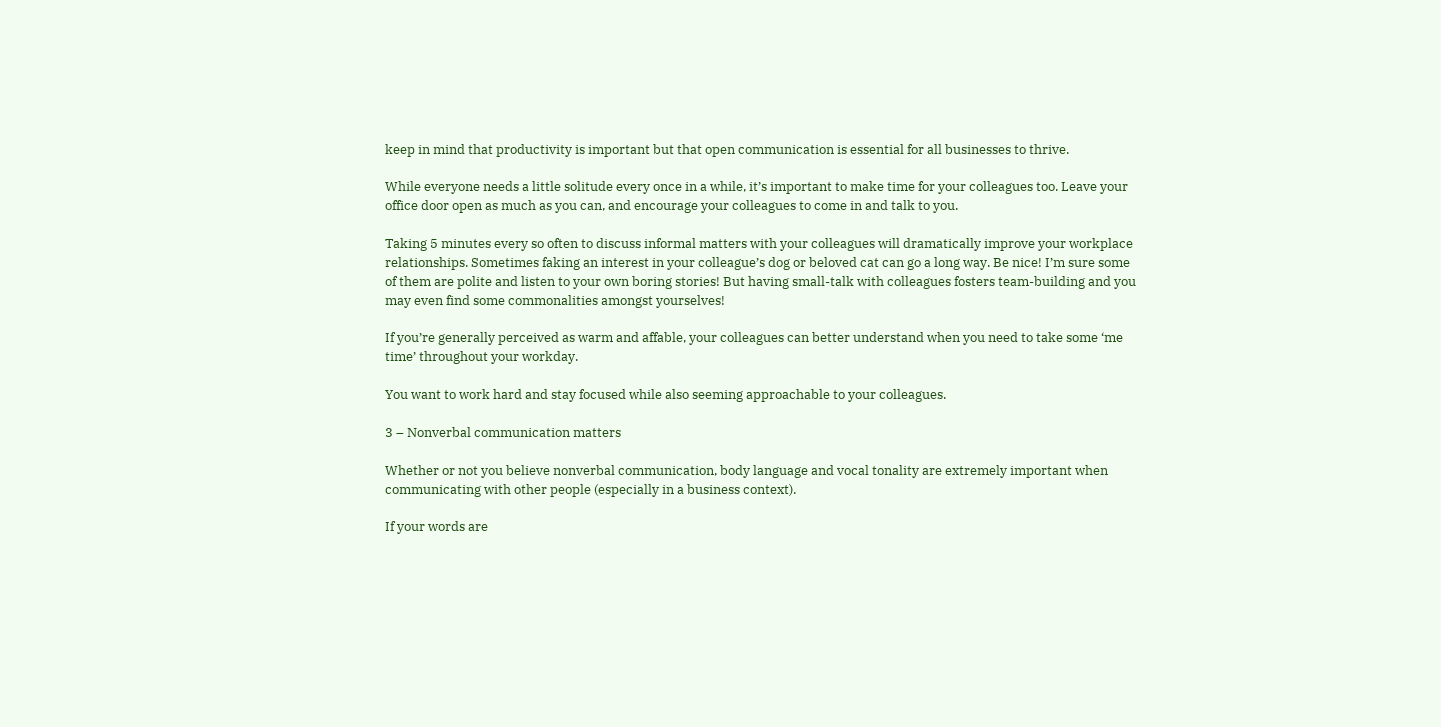keep in mind that productivity is important but that open communication is essential for all businesses to thrive.

While everyone needs a little solitude every once in a while, it’s important to make time for your colleagues too. Leave your office door open as much as you can, and encourage your colleagues to come in and talk to you.

Taking 5 minutes every so often to discuss informal matters with your colleagues will dramatically improve your workplace relationships. Sometimes faking an interest in your colleague’s dog or beloved cat can go a long way. Be nice! I’m sure some of them are polite and listen to your own boring stories! But having small-talk with colleagues fosters team-building and you may even find some commonalities amongst yourselves!

If you’re generally perceived as warm and affable, your colleagues can better understand when you need to take some ‘me time’ throughout your workday.

You want to work hard and stay focused while also seeming approachable to your colleagues.

3 – Nonverbal communication matters

Whether or not you believe nonverbal communication, body language and vocal tonality are extremely important when communicating with other people (especially in a business context).

If your words are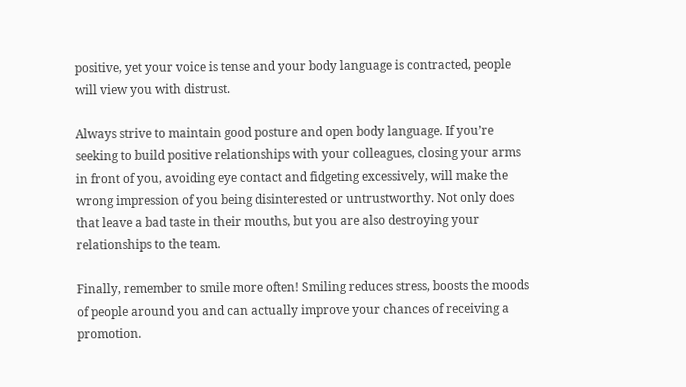positive, yet your voice is tense and your body language is contracted, people will view you with distrust.

Always strive to maintain good posture and open body language. If you’re seeking to build positive relationships with your colleagues, closing your arms in front of you, avoiding eye contact and fidgeting excessively, will make the wrong impression of you being disinterested or untrustworthy. Not only does that leave a bad taste in their mouths, but you are also destroying your relationships to the team.

Finally, remember to smile more often! Smiling reduces stress, boosts the moods of people around you and can actually improve your chances of receiving a promotion.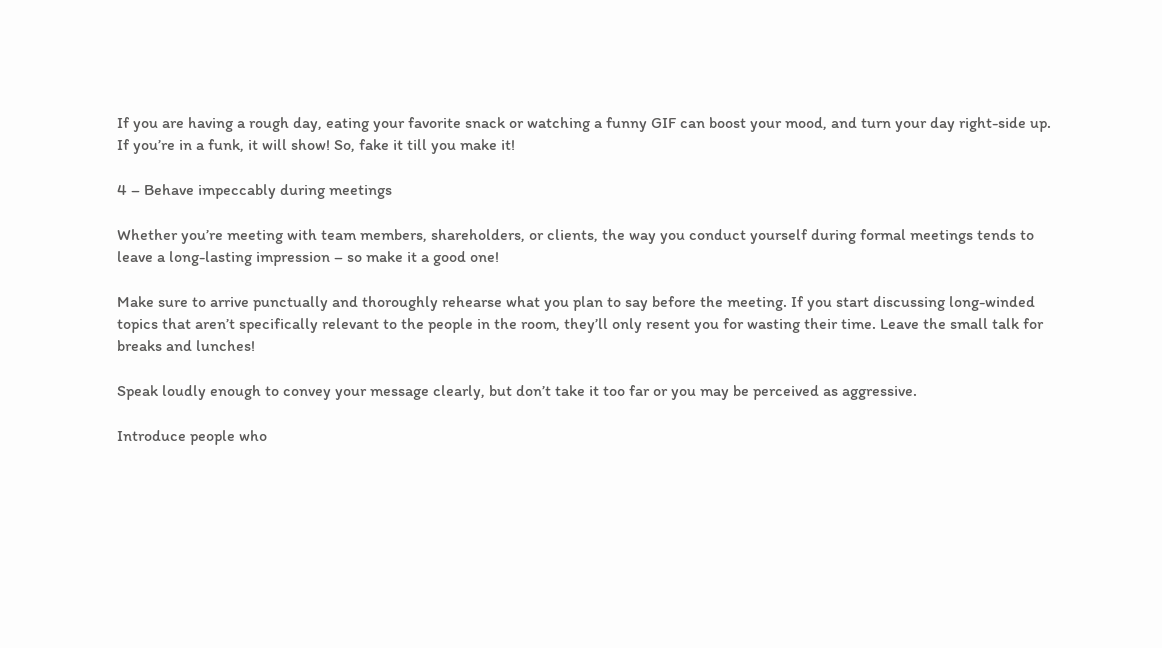If you are having a rough day, eating your favorite snack or watching a funny GIF can boost your mood, and turn your day right-side up. If you’re in a funk, it will show! So, fake it till you make it!

4 – Behave impeccably during meetings

Whether you’re meeting with team members, shareholders, or clients, the way you conduct yourself during formal meetings tends to leave a long-lasting impression – so make it a good one!

Make sure to arrive punctually and thoroughly rehearse what you plan to say before the meeting. If you start discussing long-winded topics that aren’t specifically relevant to the people in the room, they’ll only resent you for wasting their time. Leave the small talk for breaks and lunches!

Speak loudly enough to convey your message clearly, but don’t take it too far or you may be perceived as aggressive.

Introduce people who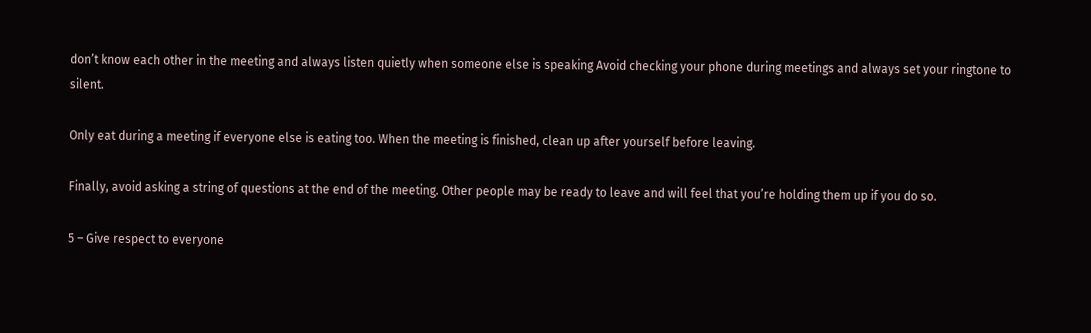don’t know each other in the meeting and always listen quietly when someone else is speaking Avoid checking your phone during meetings and always set your ringtone to silent.

Only eat during a meeting if everyone else is eating too. When the meeting is finished, clean up after yourself before leaving.

Finally, avoid asking a string of questions at the end of the meeting. Other people may be ready to leave and will feel that you’re holding them up if you do so.

5 – Give respect to everyone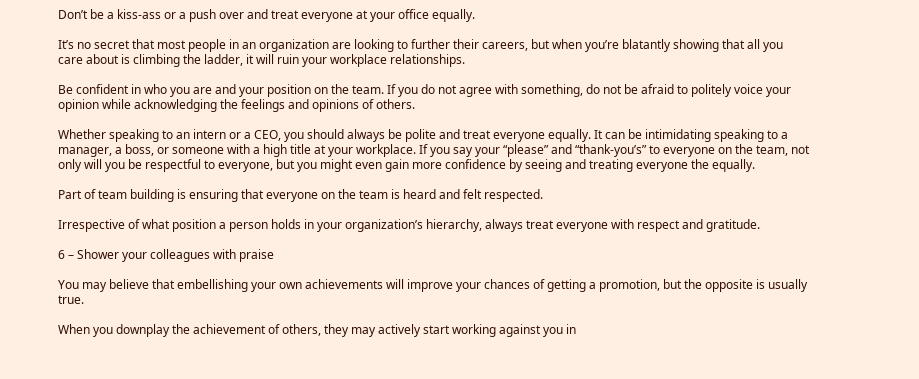Don’t be a kiss-ass or a push over and treat everyone at your office equally.

It’s no secret that most people in an organization are looking to further their careers, but when you’re blatantly showing that all you care about is climbing the ladder, it will ruin your workplace relationships.

Be confident in who you are and your position on the team. If you do not agree with something, do not be afraid to politely voice your opinion while acknowledging the feelings and opinions of others.

Whether speaking to an intern or a CEO, you should always be polite and treat everyone equally. It can be intimidating speaking to a manager, a boss, or someone with a high title at your workplace. If you say your “please” and “thank-you’s” to everyone on the team, not only will you be respectful to everyone, but you might even gain more confidence by seeing and treating everyone the equally.

Part of team building is ensuring that everyone on the team is heard and felt respected.

Irrespective of what position a person holds in your organization’s hierarchy, always treat everyone with respect and gratitude.

6 – Shower your colleagues with praise

You may believe that embellishing your own achievements will improve your chances of getting a promotion, but the opposite is usually true.

When you downplay the achievement of others, they may actively start working against you in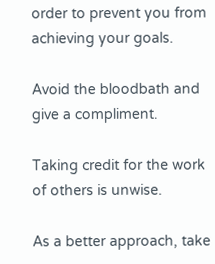order to prevent you from achieving your goals.

Avoid the bloodbath and give a compliment.

Taking credit for the work of others is unwise.

As a better approach, take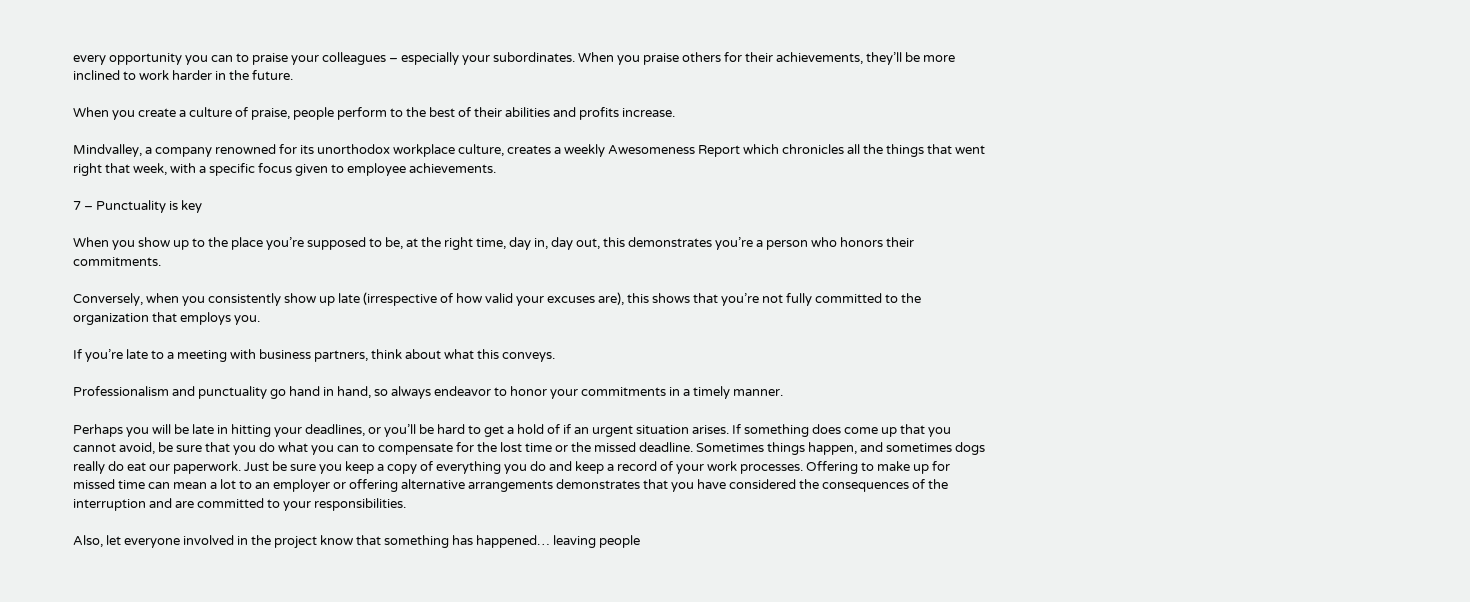every opportunity you can to praise your colleagues – especially your subordinates. When you praise others for their achievements, they’ll be more inclined to work harder in the future.

When you create a culture of praise, people perform to the best of their abilities and profits increase.

Mindvalley, a company renowned for its unorthodox workplace culture, creates a weekly Awesomeness Report which chronicles all the things that went right that week, with a specific focus given to employee achievements.

7 – Punctuality is key

When you show up to the place you’re supposed to be, at the right time, day in, day out, this demonstrates you’re a person who honors their commitments.

Conversely, when you consistently show up late (irrespective of how valid your excuses are), this shows that you’re not fully committed to the organization that employs you.

If you’re late to a meeting with business partners, think about what this conveys.

Professionalism and punctuality go hand in hand, so always endeavor to honor your commitments in a timely manner.

Perhaps you will be late in hitting your deadlines, or you’ll be hard to get a hold of if an urgent situation arises. If something does come up that you cannot avoid, be sure that you do what you can to compensate for the lost time or the missed deadline. Sometimes things happen, and sometimes dogs really do eat our paperwork. Just be sure you keep a copy of everything you do and keep a record of your work processes. Offering to make up for missed time can mean a lot to an employer or offering alternative arrangements demonstrates that you have considered the consequences of the interruption and are committed to your responsibilities.

Also, let everyone involved in the project know that something has happened… leaving people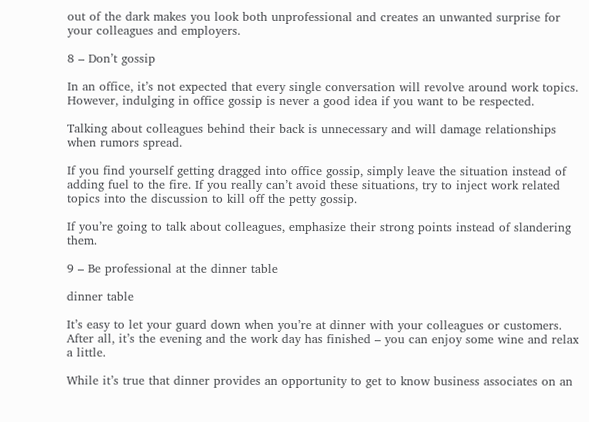out of the dark makes you look both unprofessional and creates an unwanted surprise for your colleagues and employers.

8 – Don’t gossip

In an office, it’s not expected that every single conversation will revolve around work topics. However, indulging in office gossip is never a good idea if you want to be respected.

Talking about colleagues behind their back is unnecessary and will damage relationships when rumors spread.

If you find yourself getting dragged into office gossip, simply leave the situation instead of adding fuel to the fire. If you really can’t avoid these situations, try to inject work related topics into the discussion to kill off the petty gossip.

If you’re going to talk about colleagues, emphasize their strong points instead of slandering them.

9 – Be professional at the dinner table

dinner table

It’s easy to let your guard down when you’re at dinner with your colleagues or customers. After all, it’s the evening and the work day has finished – you can enjoy some wine and relax a little.

While it’s true that dinner provides an opportunity to get to know business associates on an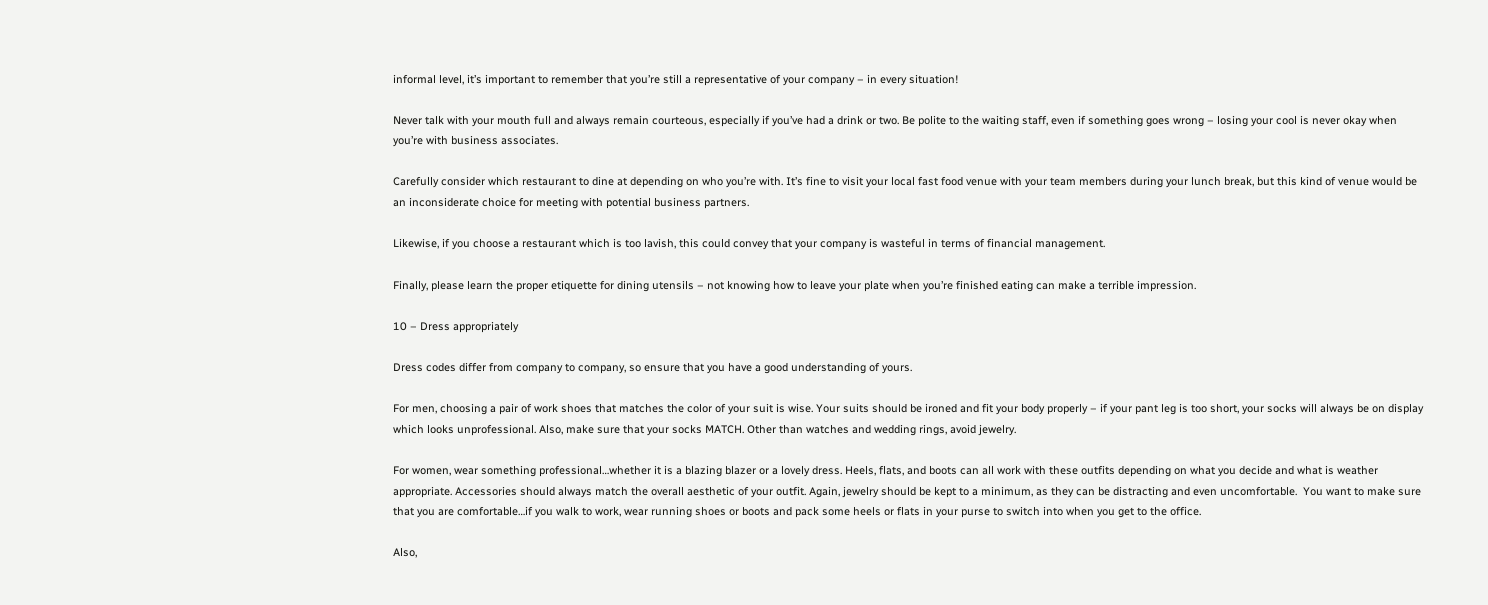informal level, it’s important to remember that you’re still a representative of your company – in every situation!

Never talk with your mouth full and always remain courteous, especially if you’ve had a drink or two. Be polite to the waiting staff, even if something goes wrong – losing your cool is never okay when you’re with business associates.

Carefully consider which restaurant to dine at depending on who you’re with. It’s fine to visit your local fast food venue with your team members during your lunch break, but this kind of venue would be an inconsiderate choice for meeting with potential business partners.

Likewise, if you choose a restaurant which is too lavish, this could convey that your company is wasteful in terms of financial management.

Finally, please learn the proper etiquette for dining utensils – not knowing how to leave your plate when you’re finished eating can make a terrible impression.

10 – Dress appropriately

Dress codes differ from company to company, so ensure that you have a good understanding of yours.

For men, choosing a pair of work shoes that matches the color of your suit is wise. Your suits should be ironed and fit your body properly – if your pant leg is too short, your socks will always be on display which looks unprofessional. Also, make sure that your socks MATCH. Other than watches and wedding rings, avoid jewelry.

For women, wear something professional…whether it is a blazing blazer or a lovely dress. Heels, flats, and boots can all work with these outfits depending on what you decide and what is weather appropriate. Accessories should always match the overall aesthetic of your outfit. Again, jewelry should be kept to a minimum, as they can be distracting and even uncomfortable.  You want to make sure that you are comfortable…if you walk to work, wear running shoes or boots and pack some heels or flats in your purse to switch into when you get to the office.

Also,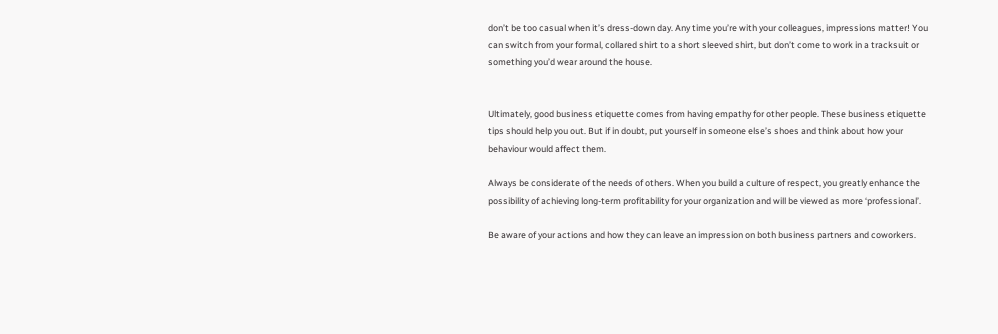don’t be too casual when it’s dress-down day. Any time you’re with your colleagues, impressions matter! You can switch from your formal, collared shirt to a short sleeved shirt, but don’t come to work in a tracksuit or something you’d wear around the house.


Ultimately, good business etiquette comes from having empathy for other people. These business etiquette tips should help you out. But if in doubt, put yourself in someone else’s shoes and think about how your behaviour would affect them.

Always be considerate of the needs of others. When you build a culture of respect, you greatly enhance the possibility of achieving long-term profitability for your organization and will be viewed as more ‘professional’.

Be aware of your actions and how they can leave an impression on both business partners and coworkers.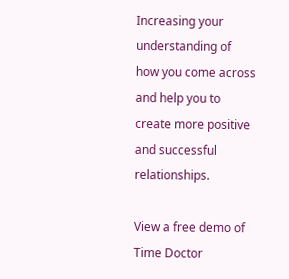Increasing your understanding of how you come across and help you to create more positive and successful relationships.

View a free demo of Time Doctor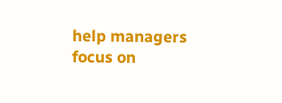help managers focus on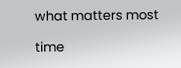what matters most

time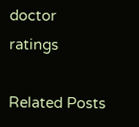doctor ratings

Related Posts